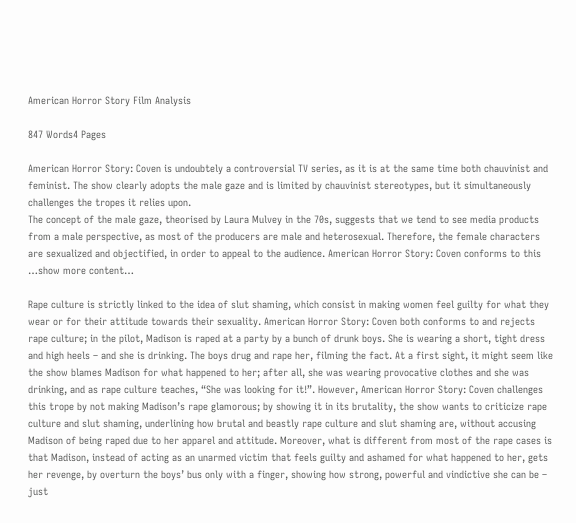American Horror Story Film Analysis

847 Words4 Pages

American Horror Story: Coven is undoubtely a controversial TV series, as it is at the same time both chauvinist and feminist. The show clearly adopts the male gaze and is limited by chauvinist stereotypes, but it simultaneously challenges the tropes it relies upon.
The concept of the male gaze, theorised by Laura Mulvey in the 70s, suggests that we tend to see media products from a male perspective, as most of the producers are male and heterosexual. Therefore, the female characters are sexualized and objectified, in order to appeal to the audience. American Horror Story: Coven conforms to this …show more content…

Rape culture is strictly linked to the idea of slut shaming, which consist in making women feel guilty for what they wear or for their attitude towards their sexuality. American Horror Story: Coven both conforms to and rejects rape culture; in the pilot, Madison is raped at a party by a bunch of drunk boys. She is wearing a short, tight dress and high heels – and she is drinking. The boys drug and rape her, filming the fact. At a first sight, it might seem like the show blames Madison for what happened to her; after all, she was wearing provocative clothes and she was drinking, and as rape culture teaches, “She was looking for it!”. However, American Horror Story: Coven challenges this trope by not making Madison’s rape glamorous; by showing it in its brutality, the show wants to criticize rape culture and slut shaming, underlining how brutal and beastly rape culture and slut shaming are, without accusing Madison of being raped due to her apparel and attitude. Moreover, what is different from most of the rape cases is that Madison, instead of acting as an unarmed victim that feels guilty and ashamed for what happened to her, gets her revenge, by overturn the boys’ bus only with a finger, showing how strong, powerful and vindictive she can be – just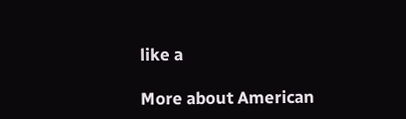like a

More about American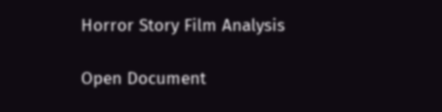Horror Story Film Analysis

Open Document